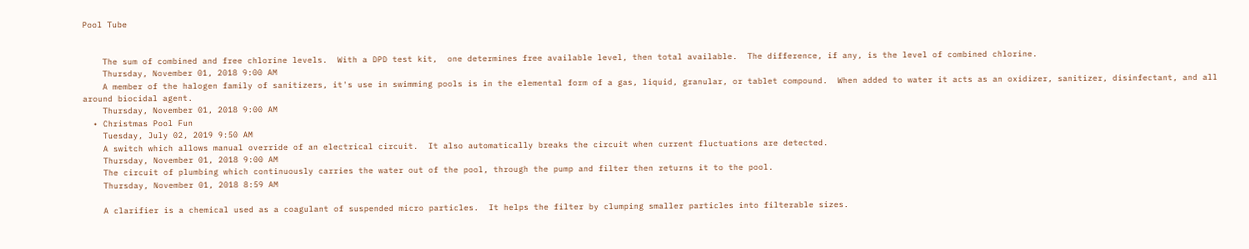Pool Tube


    The sum of combined and free chlorine levels.  With a DPD test kit,  one determines free available level, then total available.  The difference, if any, is the level of combined chlorine.
    Thursday, November 01, 2018 9:00 AM
    A member of the halogen family of sanitizers, it's use in swimming pools is in the elemental form of a gas, liquid, granular, or tablet compound.  When added to water it acts as an oxidizer, sanitizer, disinfectant, and all around biocidal agent.
    Thursday, November 01, 2018 9:00 AM
  • Christmas Pool Fun
    Tuesday, July 02, 2019 9:50 AM
    A switch which allows manual override of an electrical circuit.  It also automatically breaks the circuit when current fluctuations are detected.
    Thursday, November 01, 2018 9:00 AM
    The circuit of plumbing which continuously carries the water out of the pool, through the pump and filter then returns it to the pool.
    Thursday, November 01, 2018 8:59 AM

    A clarifier is a chemical used as a coagulant of suspended micro particles.  It helps the filter by clumping smaller particles into filterable sizes.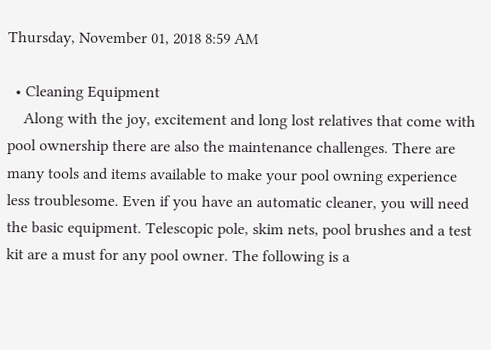Thursday, November 01, 2018 8:59 AM

  • Cleaning Equipment
    Along with the joy, excitement and long lost relatives that come with pool ownership there are also the maintenance challenges. There are many tools and items available to make your pool owning experience less troublesome. Even if you have an automatic cleaner, you will need the basic equipment. Telescopic pole, skim nets, pool brushes and a test kit are a must for any pool owner. The following is a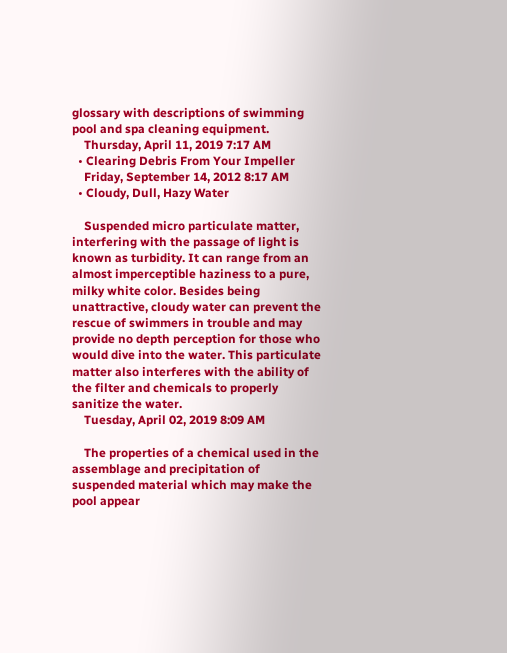glossary with descriptions of swimming pool and spa cleaning equipment.
    Thursday, April 11, 2019 7:17 AM
  • Clearing Debris From Your Impeller
    Friday, September 14, 2012 8:17 AM
  • Cloudy, Dull, Hazy Water

    Suspended micro particulate matter, interfering with the passage of light is known as turbidity. It can range from an almost imperceptible haziness to a pure, milky white color. Besides being unattractive, cloudy water can prevent the rescue of swimmers in trouble and may provide no depth perception for those who would dive into the water. This particulate matter also interferes with the ability of the filter and chemicals to properly sanitize the water.
    Tuesday, April 02, 2019 8:09 AM

    The properties of a chemical used in the assemblage and precipitation of suspended material which may make the pool appear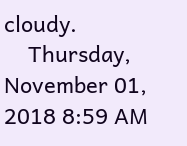cloudy.
    Thursday, November 01, 2018 8:59 AM